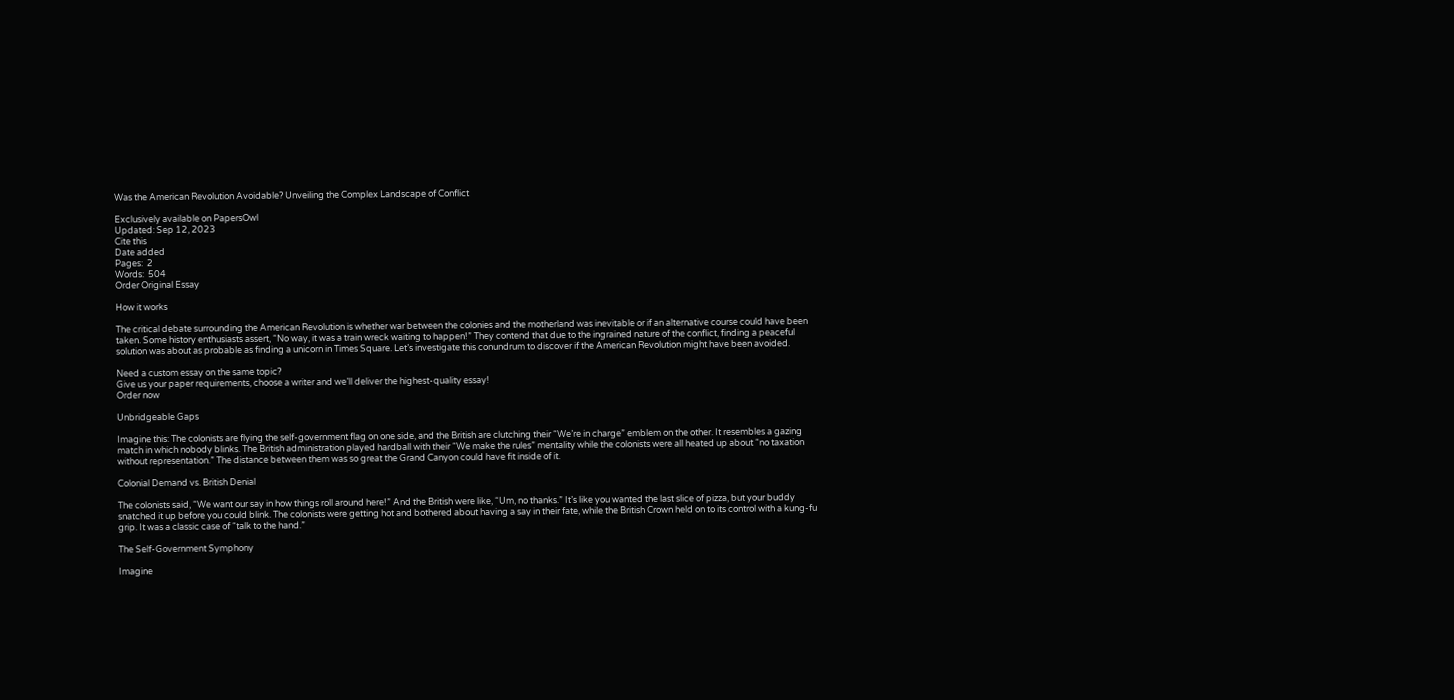Was the American Revolution Avoidable? Unveiling the Complex Landscape of Conflict

Exclusively available on PapersOwl
Updated: Sep 12, 2023
Cite this
Date added
Pages:  2
Words:  504
Order Original Essay

How it works

The critical debate surrounding the American Revolution is whether war between the colonies and the motherland was inevitable or if an alternative course could have been taken. Some history enthusiasts assert, “No way, it was a train wreck waiting to happen!” They contend that due to the ingrained nature of the conflict, finding a peaceful solution was about as probable as finding a unicorn in Times Square. Let’s investigate this conundrum to discover if the American Revolution might have been avoided.

Need a custom essay on the same topic?
Give us your paper requirements, choose a writer and we’ll deliver the highest-quality essay!
Order now

Unbridgeable Gaps

Imagine this: The colonists are flying the self-government flag on one side, and the British are clutching their “We’re in charge” emblem on the other. It resembles a gazing match in which nobody blinks. The British administration played hardball with their “We make the rules” mentality while the colonists were all heated up about “no taxation without representation.” The distance between them was so great the Grand Canyon could have fit inside of it.

Colonial Demand vs. British Denial

The colonists said, “We want our say in how things roll around here!” And the British were like, “Um, no thanks.” It’s like you wanted the last slice of pizza, but your buddy snatched it up before you could blink. The colonists were getting hot and bothered about having a say in their fate, while the British Crown held on to its control with a kung-fu grip. It was a classic case of “talk to the hand.”

The Self-Government Symphony

Imagine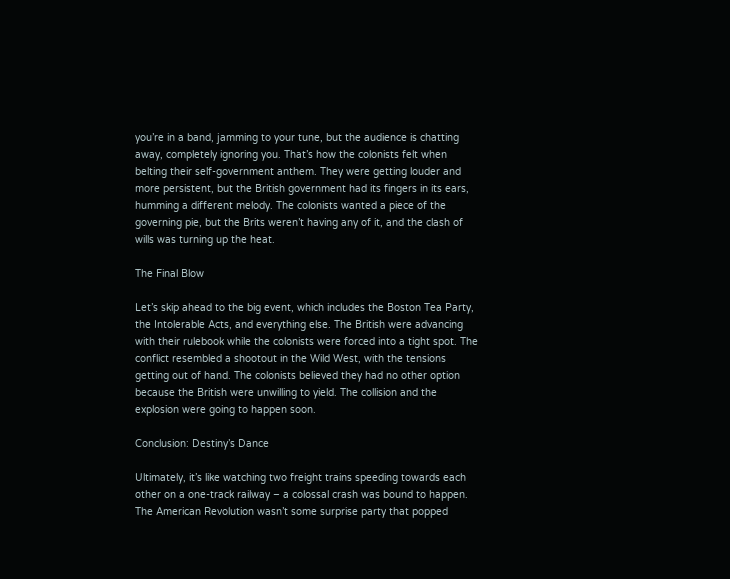you’re in a band, jamming to your tune, but the audience is chatting away, completely ignoring you. That’s how the colonists felt when belting their self-government anthem. They were getting louder and more persistent, but the British government had its fingers in its ears, humming a different melody. The colonists wanted a piece of the governing pie, but the Brits weren’t having any of it, and the clash of wills was turning up the heat.

The Final Blow

Let’s skip ahead to the big event, which includes the Boston Tea Party, the Intolerable Acts, and everything else. The British were advancing with their rulebook while the colonists were forced into a tight spot. The conflict resembled a shootout in the Wild West, with the tensions getting out of hand. The colonists believed they had no other option because the British were unwilling to yield. The collision and the explosion were going to happen soon.

Conclusion: Destiny’s Dance

Ultimately, it’s like watching two freight trains speeding towards each other on a one-track railway – a colossal crash was bound to happen. The American Revolution wasn’t some surprise party that popped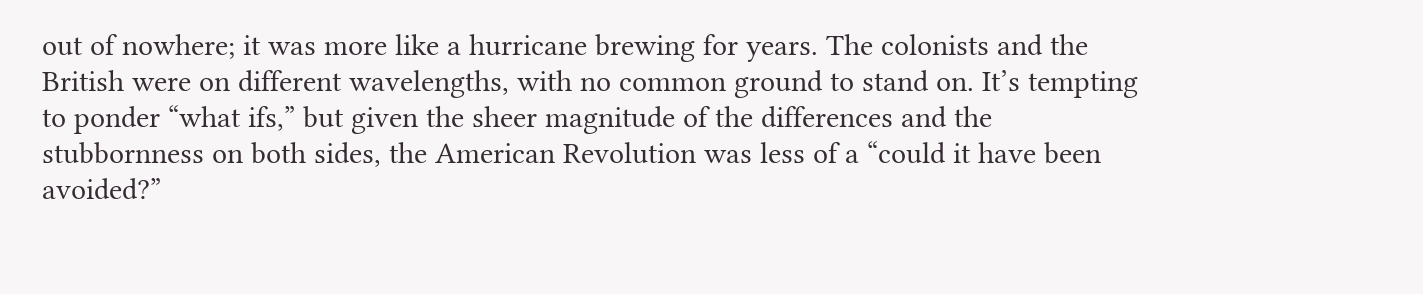out of nowhere; it was more like a hurricane brewing for years. The colonists and the British were on different wavelengths, with no common ground to stand on. It’s tempting to ponder “what ifs,” but given the sheer magnitude of the differences and the stubbornness on both sides, the American Revolution was less of a “could it have been avoided?”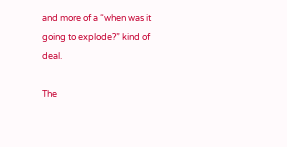and more of a “when was it going to explode?” kind of deal.

The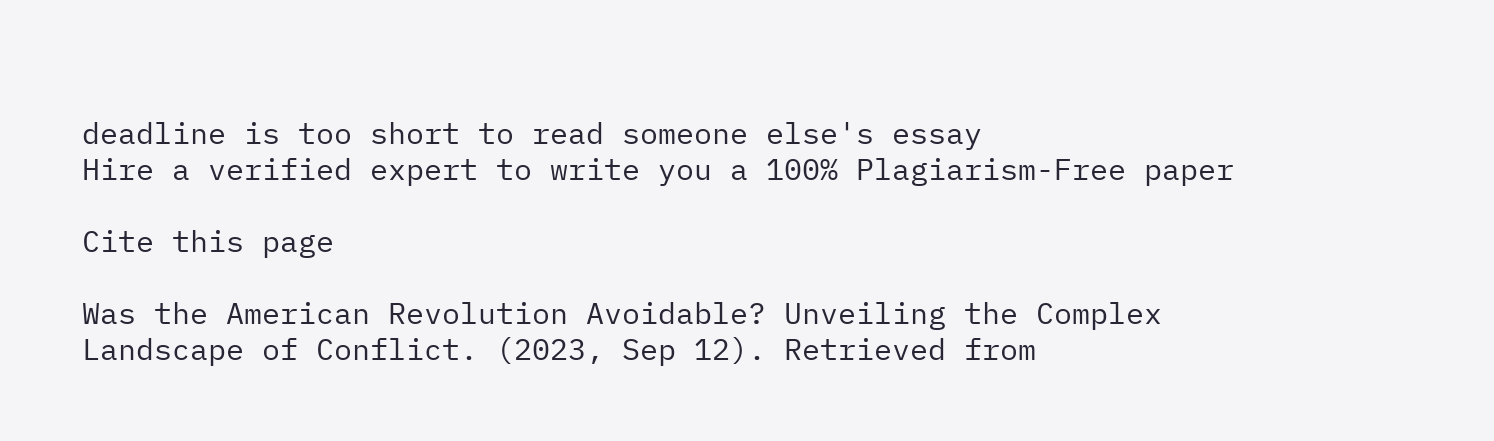deadline is too short to read someone else's essay
Hire a verified expert to write you a 100% Plagiarism-Free paper

Cite this page

Was the American Revolution Avoidable? Unveiling the Complex Landscape of Conflict. (2023, Sep 12). Retrieved from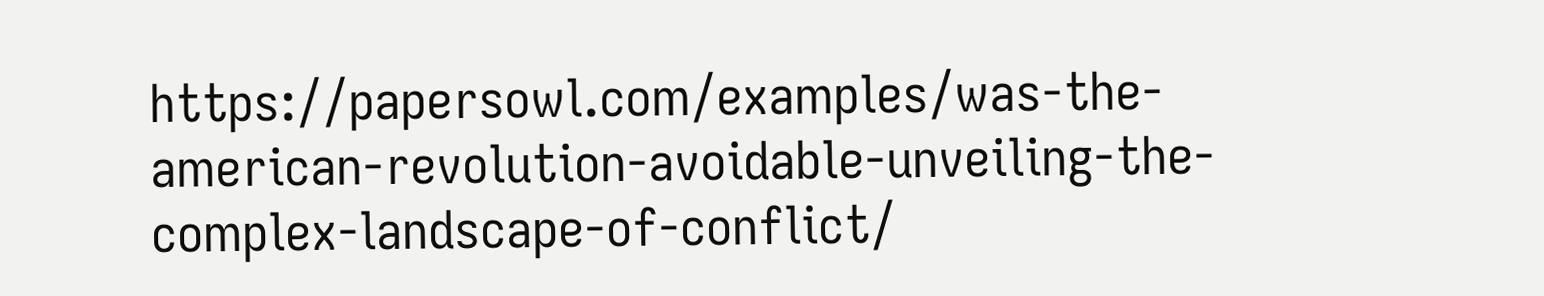https://papersowl.com/examples/was-the-american-revolution-avoidable-unveiling-the-complex-landscape-of-conflict/